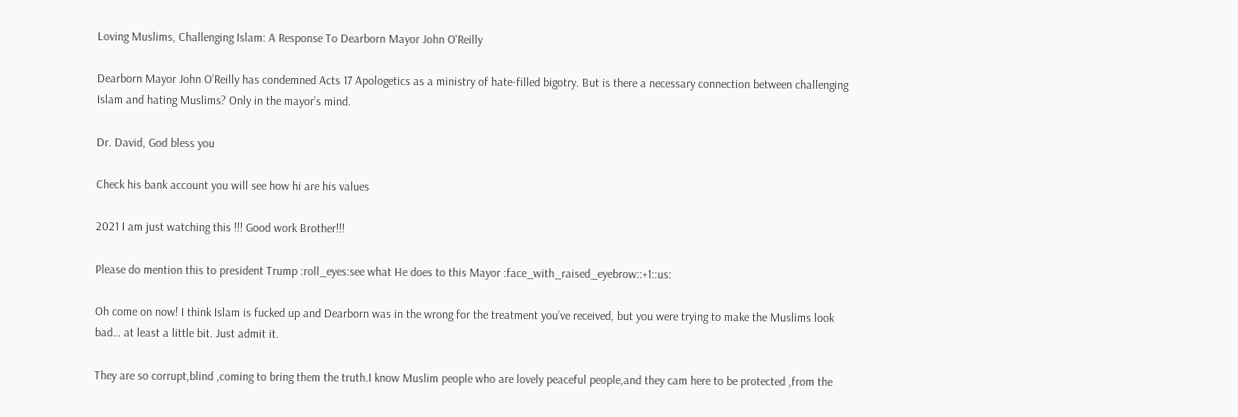Loving Muslims, Challenging Islam: A Response To Dearborn Mayor John O'Reilly

Dearborn Mayor John O’Reilly has condemned Acts 17 Apologetics as a ministry of hate-filled bigotry. But is there a necessary connection between challenging Islam and hating Muslims? Only in the mayor’s mind.

Dr. David, God bless you

Check his bank account you will see how hi are his values

2021 I am just watching this !!! Good work Brother!!!

Please do mention this to president Trump :roll_eyes:see what He does to this Mayor :face_with_raised_eyebrow::+1::us:

Oh come on now! I think Islam is fucked up and Dearborn was in the wrong for the treatment you’ve received, but you were trying to make the Muslims look bad… at least a little bit. Just admit it.

They are so corrupt,blind ,coming to bring them the truth.I know Muslim people who are lovely peaceful people,and they cam here to be protected ,from the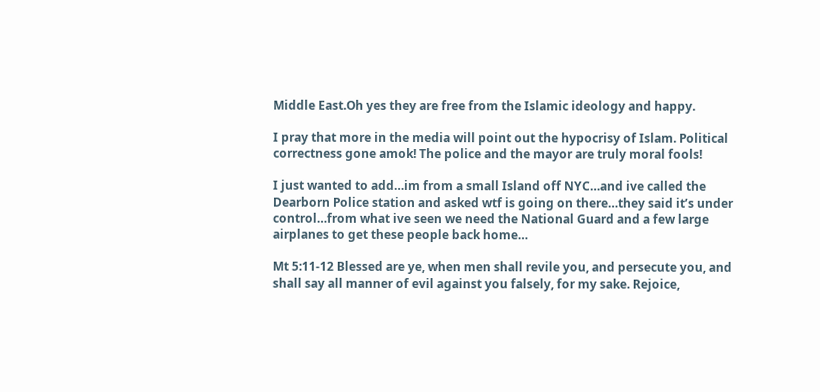Middle East.Oh yes they are free from the Islamic ideology and happy.

I pray that more in the media will point out the hypocrisy of Islam. Political correctness gone amok! The police and the mayor are truly moral fools!

I just wanted to add…im from a small Island off NYC…and ive called the Dearborn Police station and asked wtf is going on there…they said it’s under control…from what ive seen we need the National Guard and a few large airplanes to get these people back home…

Mt 5:11-12 Blessed are ye, when men shall revile you, and persecute you, and shall say all manner of evil against you falsely, for my sake. Rejoice,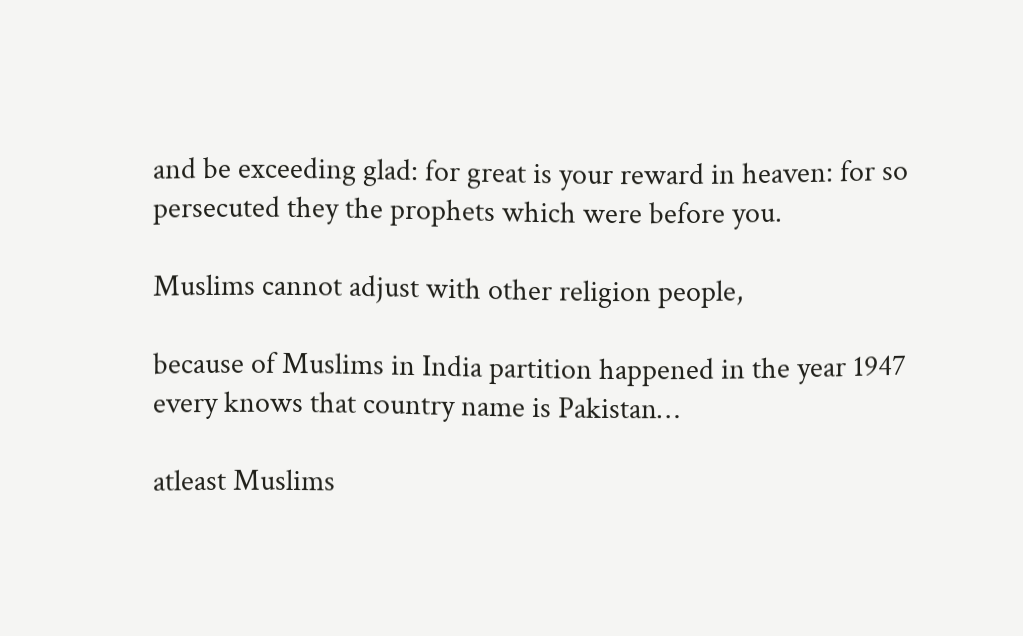and be exceeding glad: for great is your reward in heaven: for so persecuted they the prophets which were before you.

Muslims cannot adjust with other religion people,

because of Muslims in India partition happened in the year 1947 every knows that country name is Pakistan…

atleast Muslims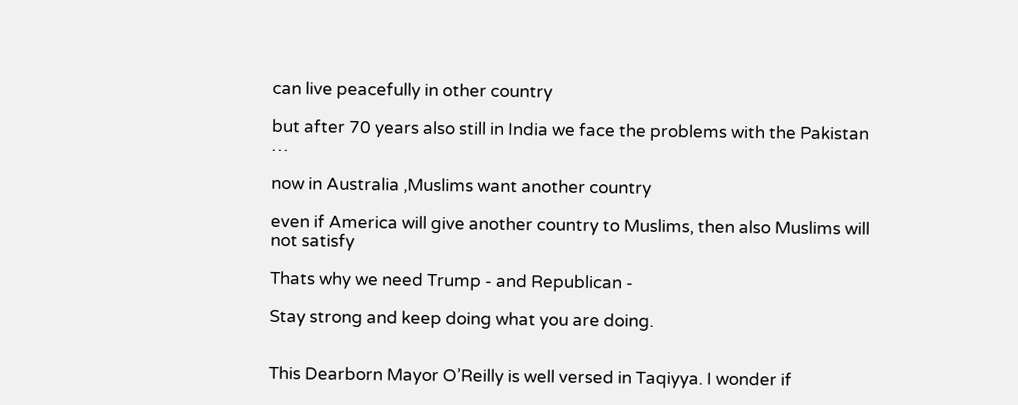can live peacefully in other country

but after 70 years also still in India we face the problems with the Pakistan …

now in Australia ,Muslims want another country

even if America will give another country to Muslims, then also Muslims will not satisfy

Thats why we need Trump - and Republican -

Stay strong and keep doing what you are doing.


This Dearborn Mayor O’Reilly is well versed in Taqiyya. I wonder if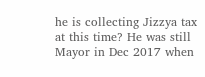he is collecting Jizzya tax at this time? He was still Mayor in Dec 2017 when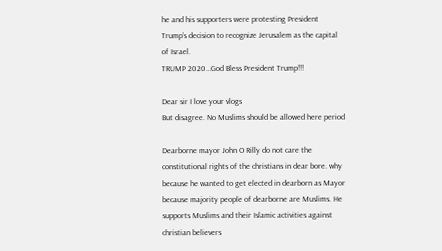he and his supporters were protesting President Trump’s decision to recognize Jerusalem as the capital of Israel.
TRUMP 2020…God Bless President Trump!!!

Dear sir I love your vlogs
But disagree. No Muslims should be allowed here period

Dearborne mayor John O Rilly do not care the constitutional rights of the christians in dear bore. why because he wanted to get elected in dearborn as Mayor because majority people of dearborne are Muslims. He supports Muslims and their Islamic activities against christian believers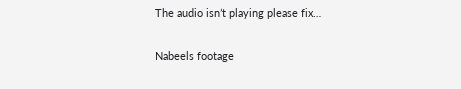The audio isn’t playing please fix…

Nabeels footage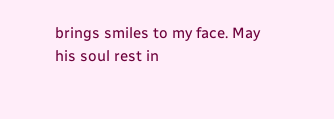brings smiles to my face. May his soul rest in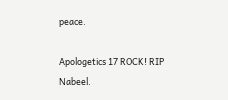peace.

Apologetics 17 ROCK! RIP Nabeel.